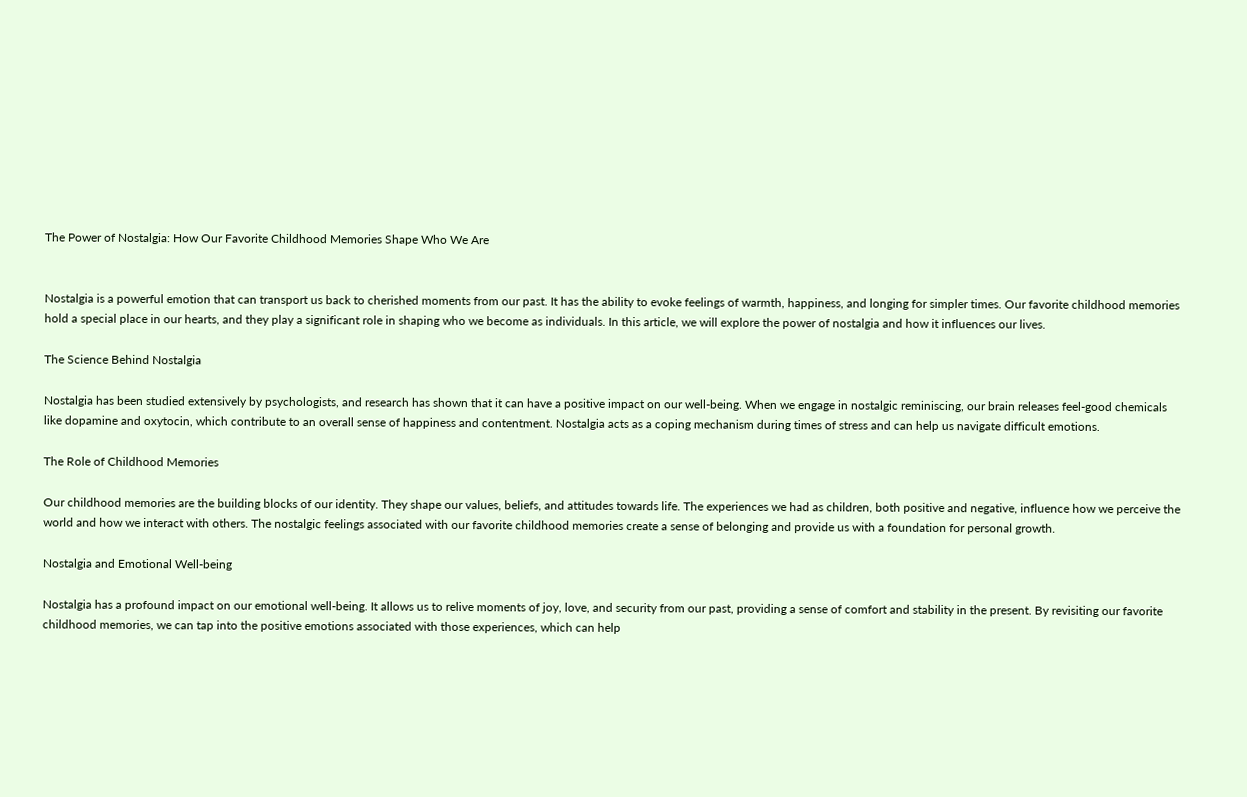The Power of Nostalgia: How Our Favorite Childhood Memories Shape Who We Are


Nostalgia is a powerful emotion that can transport us back to cherished moments from our past. It has the ability to evoke feelings of warmth, happiness, and longing for simpler times. Our favorite childhood memories hold a special place in our hearts, and they play a significant role in shaping who we become as individuals. In this article, we will explore the power of nostalgia and how it influences our lives.

The Science Behind Nostalgia

Nostalgia has been studied extensively by psychologists, and research has shown that it can have a positive impact on our well-being. When we engage in nostalgic reminiscing, our brain releases feel-good chemicals like dopamine and oxytocin, which contribute to an overall sense of happiness and contentment. Nostalgia acts as a coping mechanism during times of stress and can help us navigate difficult emotions.

The Role of Childhood Memories

Our childhood memories are the building blocks of our identity. They shape our values, beliefs, and attitudes towards life. The experiences we had as children, both positive and negative, influence how we perceive the world and how we interact with others. The nostalgic feelings associated with our favorite childhood memories create a sense of belonging and provide us with a foundation for personal growth.

Nostalgia and Emotional Well-being

Nostalgia has a profound impact on our emotional well-being. It allows us to relive moments of joy, love, and security from our past, providing a sense of comfort and stability in the present. By revisiting our favorite childhood memories, we can tap into the positive emotions associated with those experiences, which can help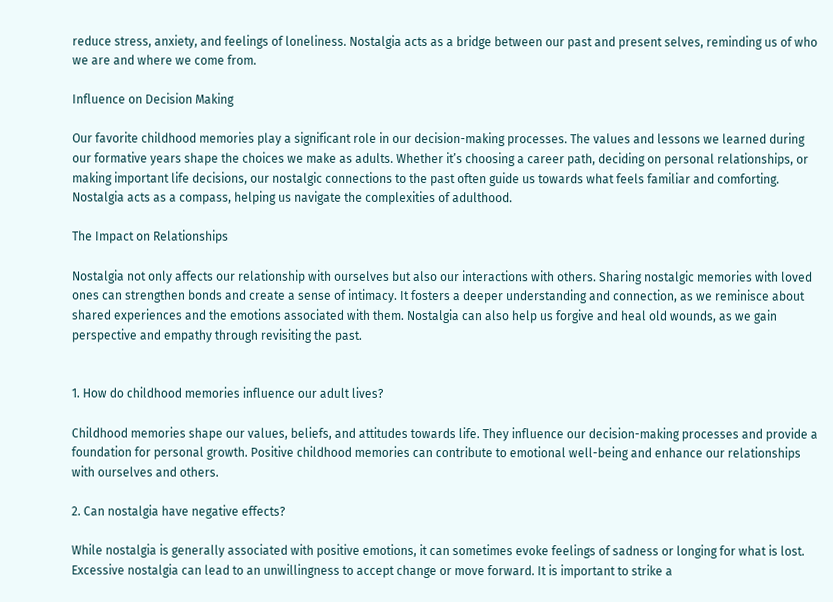reduce stress, anxiety, and feelings of loneliness. Nostalgia acts as a bridge between our past and present selves, reminding us of who we are and where we come from.

Influence on Decision Making

Our favorite childhood memories play a significant role in our decision-making processes. The values and lessons we learned during our formative years shape the choices we make as adults. Whether it’s choosing a career path, deciding on personal relationships, or making important life decisions, our nostalgic connections to the past often guide us towards what feels familiar and comforting. Nostalgia acts as a compass, helping us navigate the complexities of adulthood.

The Impact on Relationships

Nostalgia not only affects our relationship with ourselves but also our interactions with others. Sharing nostalgic memories with loved ones can strengthen bonds and create a sense of intimacy. It fosters a deeper understanding and connection, as we reminisce about shared experiences and the emotions associated with them. Nostalgia can also help us forgive and heal old wounds, as we gain perspective and empathy through revisiting the past.


1. How do childhood memories influence our adult lives?

Childhood memories shape our values, beliefs, and attitudes towards life. They influence our decision-making processes and provide a foundation for personal growth. Positive childhood memories can contribute to emotional well-being and enhance our relationships with ourselves and others.

2. Can nostalgia have negative effects?

While nostalgia is generally associated with positive emotions, it can sometimes evoke feelings of sadness or longing for what is lost. Excessive nostalgia can lead to an unwillingness to accept change or move forward. It is important to strike a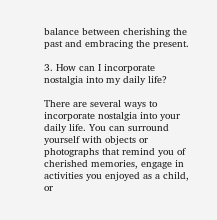balance between cherishing the past and embracing the present.

3. How can I incorporate nostalgia into my daily life?

There are several ways to incorporate nostalgia into your daily life. You can surround yourself with objects or photographs that remind you of cherished memories, engage in activities you enjoyed as a child, or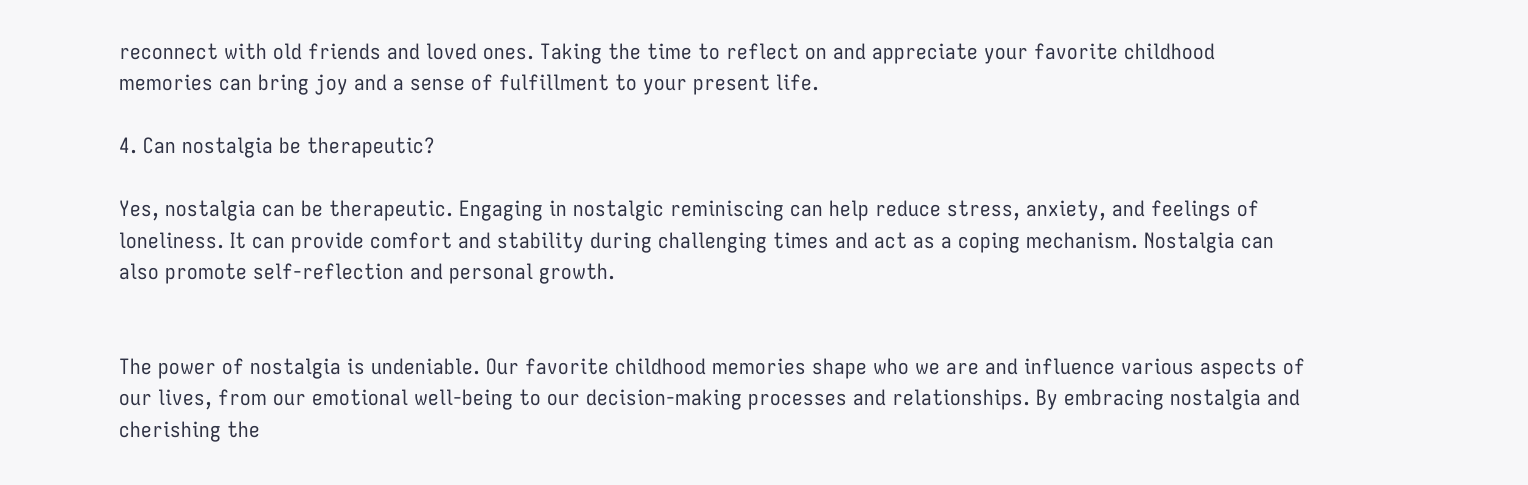reconnect with old friends and loved ones. Taking the time to reflect on and appreciate your favorite childhood memories can bring joy and a sense of fulfillment to your present life.

4. Can nostalgia be therapeutic?

Yes, nostalgia can be therapeutic. Engaging in nostalgic reminiscing can help reduce stress, anxiety, and feelings of loneliness. It can provide comfort and stability during challenging times and act as a coping mechanism. Nostalgia can also promote self-reflection and personal growth.


The power of nostalgia is undeniable. Our favorite childhood memories shape who we are and influence various aspects of our lives, from our emotional well-being to our decision-making processes and relationships. By embracing nostalgia and cherishing the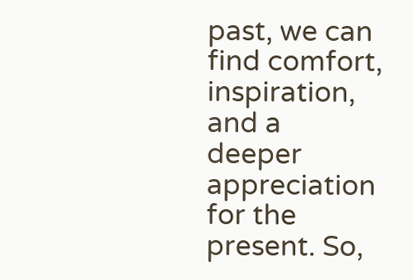past, we can find comfort, inspiration, and a deeper appreciation for the present. So,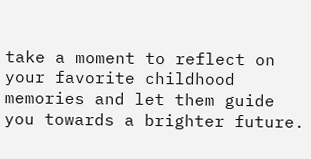take a moment to reflect on your favorite childhood memories and let them guide you towards a brighter future.